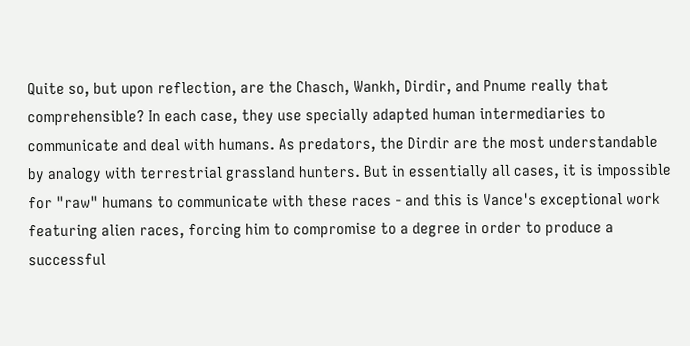Quite so, but upon reflection, are the Chasch, Wankh, Dirdir, and Pnume really that comprehensible? In each case, they use specially adapted human intermediaries to communicate and deal with humans. As predators, the Dirdir are the most understandable by analogy with terrestrial grassland hunters. But in essentially all cases, it is impossible for "raw" humans to communicate with these races - and this is Vance's exceptional work featuring alien races, forcing him to compromise to a degree in order to produce a successful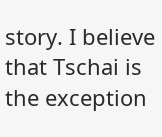story. I believe that Tschai is the exception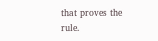that proves the rule.